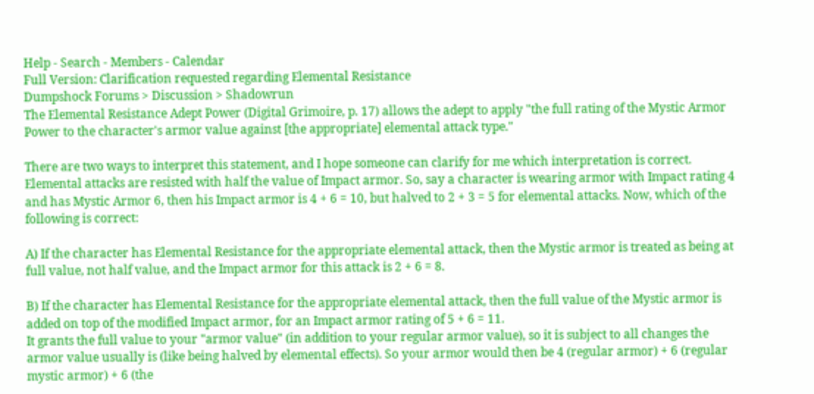Help - Search - Members - Calendar
Full Version: Clarification requested regarding Elemental Resistance
Dumpshock Forums > Discussion > Shadowrun
The Elemental Resistance Adept Power (Digital Grimoire, p. 17) allows the adept to apply "the full rating of the Mystic Armor Power to the character's armor value against [the appropriate] elemental attack type."

There are two ways to interpret this statement, and I hope someone can clarify for me which interpretation is correct. Elemental attacks are resisted with half the value of Impact armor. So, say a character is wearing armor with Impact rating 4 and has Mystic Armor 6, then his Impact armor is 4 + 6 = 10, but halved to 2 + 3 = 5 for elemental attacks. Now, which of the following is correct:

A) If the character has Elemental Resistance for the appropriate elemental attack, then the Mystic armor is treated as being at full value, not half value, and the Impact armor for this attack is 2 + 6 = 8.

B) If the character has Elemental Resistance for the appropriate elemental attack, then the full value of the Mystic armor is added on top of the modified Impact armor, for an Impact armor rating of 5 + 6 = 11.
It grants the full value to your "armor value" (in addition to your regular armor value), so it is subject to all changes the armor value usually is (like being halved by elemental effects). So your armor would then be 4 (regular armor) + 6 (regular mystic armor) + 6 (the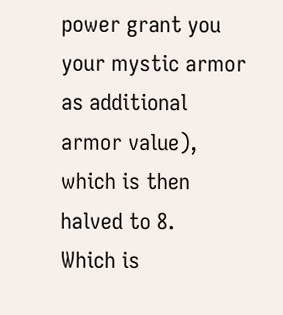power grant you your mystic armor as additional armor value), which is then halved to 8.
Which is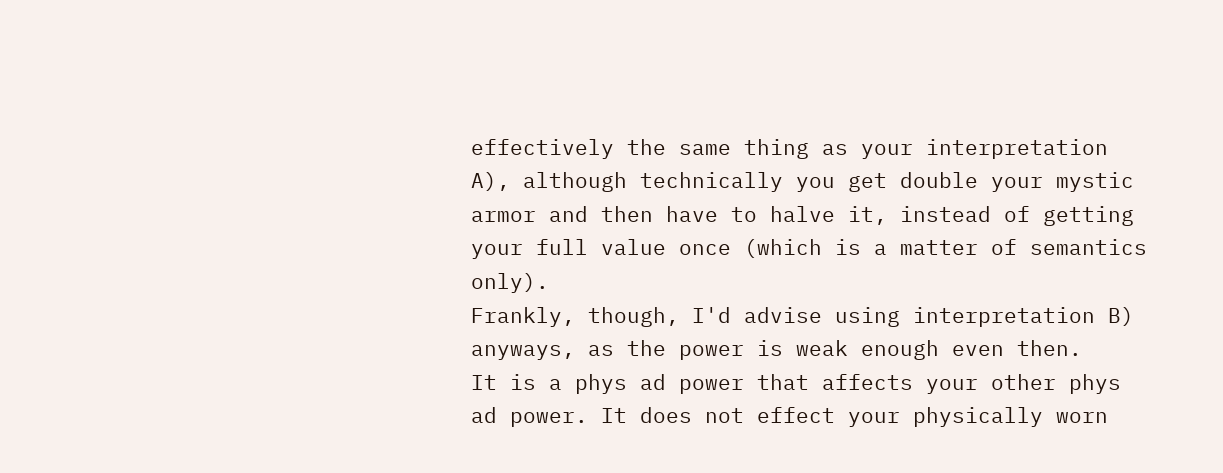effectively the same thing as your interpretation A), although technically you get double your mystic armor and then have to halve it, instead of getting your full value once (which is a matter of semantics only).
Frankly, though, I'd advise using interpretation B) anyways, as the power is weak enough even then.
It is a phys ad power that affects your other phys ad power. It does not effect your physically worn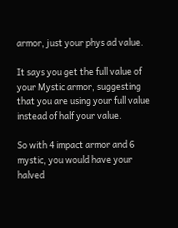armor, just your phys ad value.

It says you get the full value of your Mystic armor, suggesting that you are using your full value instead of half your value.

So with 4 impact armor and 6 mystic, you would have your halved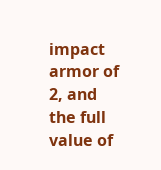impact armor of 2, and the full value of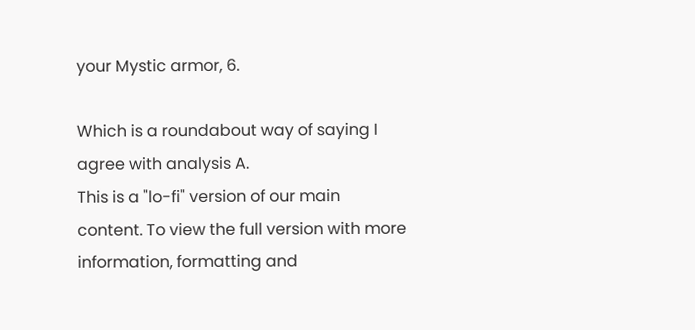your Mystic armor, 6.

Which is a roundabout way of saying I agree with analysis A.
This is a "lo-fi" version of our main content. To view the full version with more information, formatting and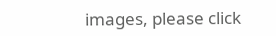images, please click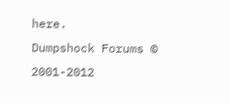here.
Dumpshock Forums © 2001-2012